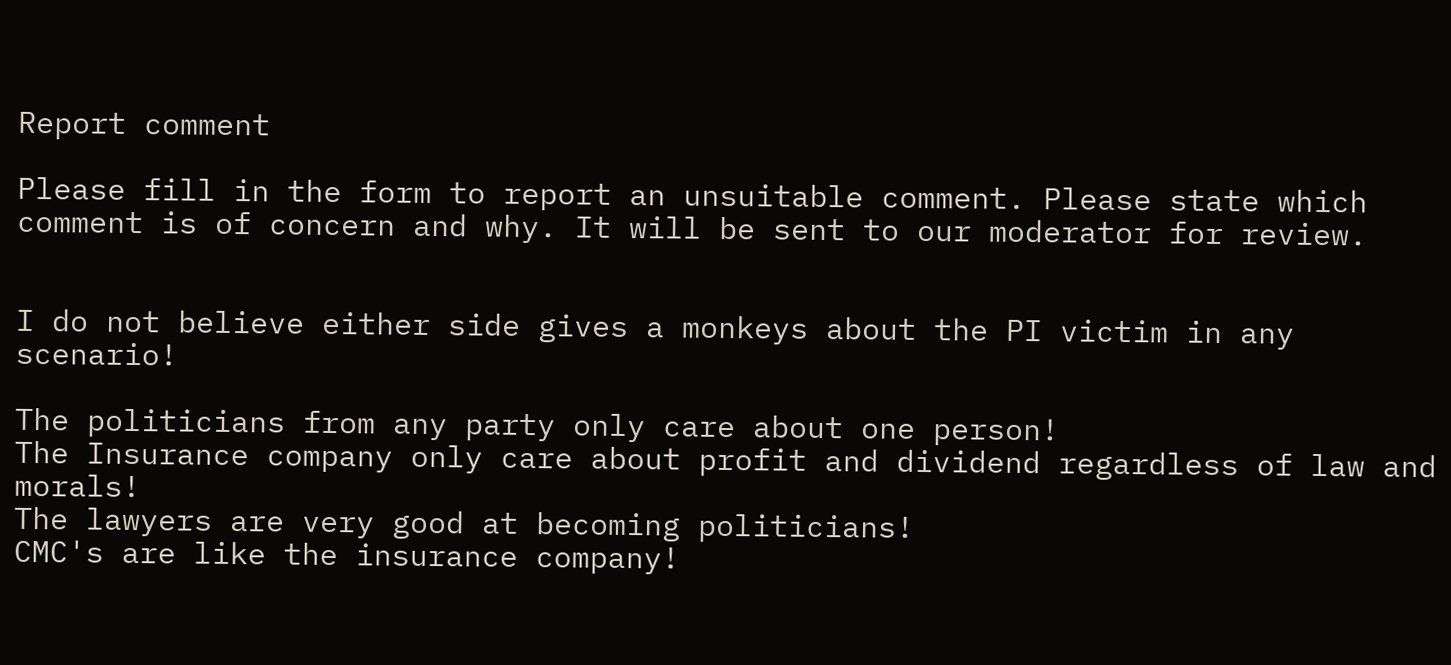Report comment

Please fill in the form to report an unsuitable comment. Please state which comment is of concern and why. It will be sent to our moderator for review.


I do not believe either side gives a monkeys about the PI victim in any scenario!

The politicians from any party only care about one person!
The Insurance company only care about profit and dividend regardless of law and morals!
The lawyers are very good at becoming politicians!
CMC's are like the insurance company!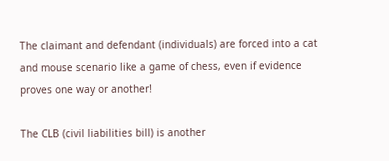The claimant and defendant (individuals) are forced into a cat and mouse scenario like a game of chess, even if evidence proves one way or another!

The CLB (civil liabilities bill) is another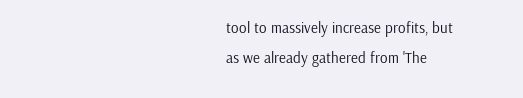tool to massively increase profits, but as we already gathered from 'The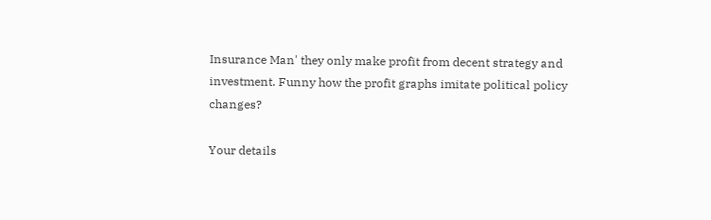Insurance Man' they only make profit from decent strategy and investment. Funny how the profit graphs imitate political policy changes?

Your details